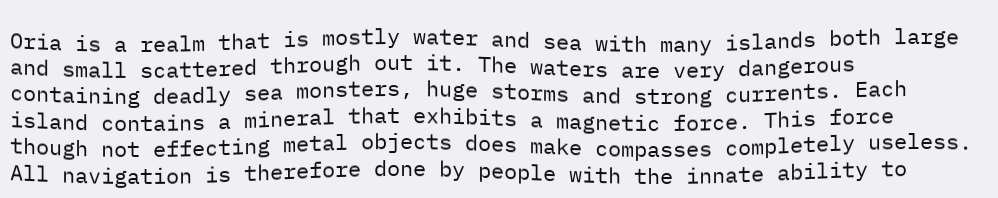Oria is a realm that is mostly water and sea with many islands both large and small scattered through out it. The waters are very dangerous containing deadly sea monsters, huge storms and strong currents. Each island contains a mineral that exhibits a magnetic force. This force though not effecting metal objects does make compasses completely useless. All navigation is therefore done by people with the innate ability to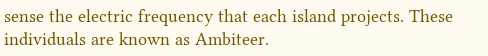sense the electric frequency that each island projects. These individuals are known as Ambiteer.